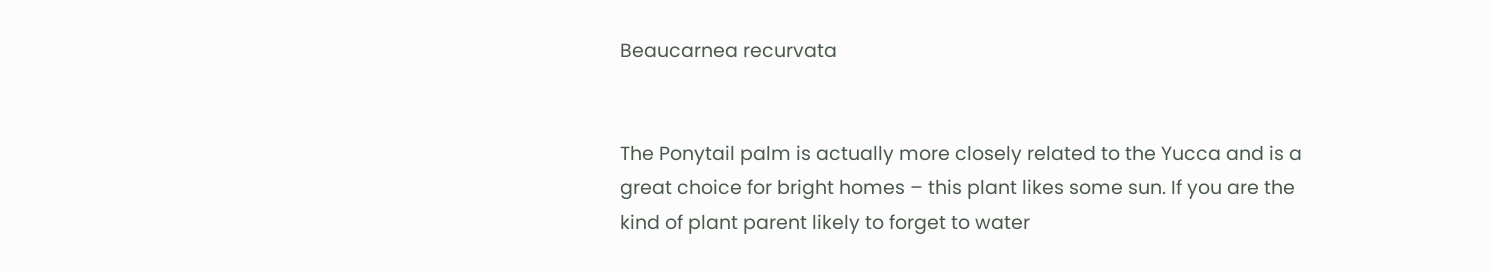Beaucarnea recurvata


The Ponytail palm is actually more closely related to the Yucca and is a great choice for bright homes – this plant likes some sun. If you are the kind of plant parent likely to forget to water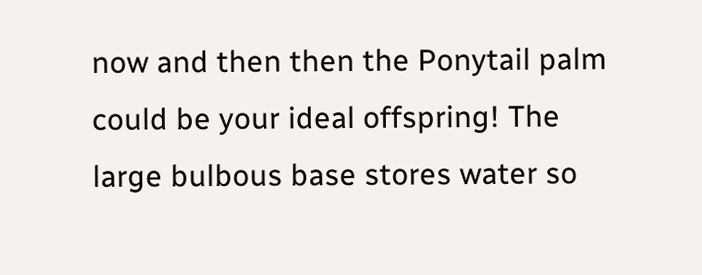now and then then the Ponytail palm could be your ideal offspring! The large bulbous base stores water so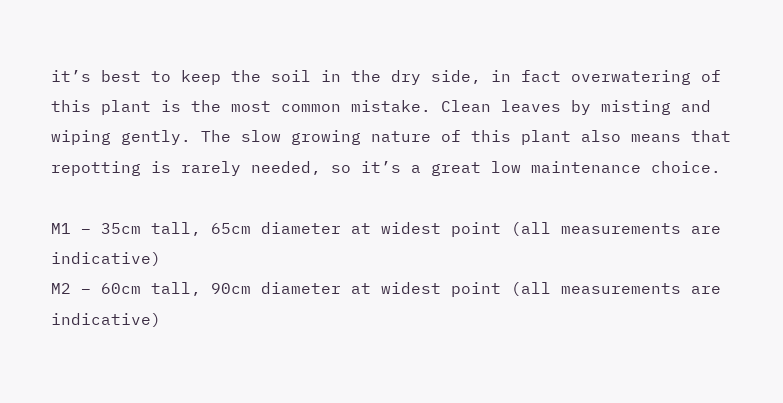it’s best to keep the soil in the dry side, in fact overwatering of this plant is the most common mistake. Clean leaves by misting and wiping gently. The slow growing nature of this plant also means that repotting is rarely needed, so it’s a great low maintenance choice.

M1 – 35cm tall, 65cm diameter at widest point (all measurements are indicative)
M2 – 60cm tall, 90cm diameter at widest point (all measurements are indicative)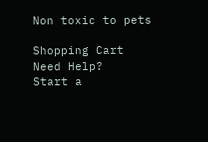Non toxic to pets

Shopping Cart
Need Help?
Start a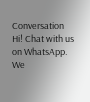Conversation
Hi! Chat with us on WhatsApp.
We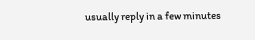usually reply in a few minutes